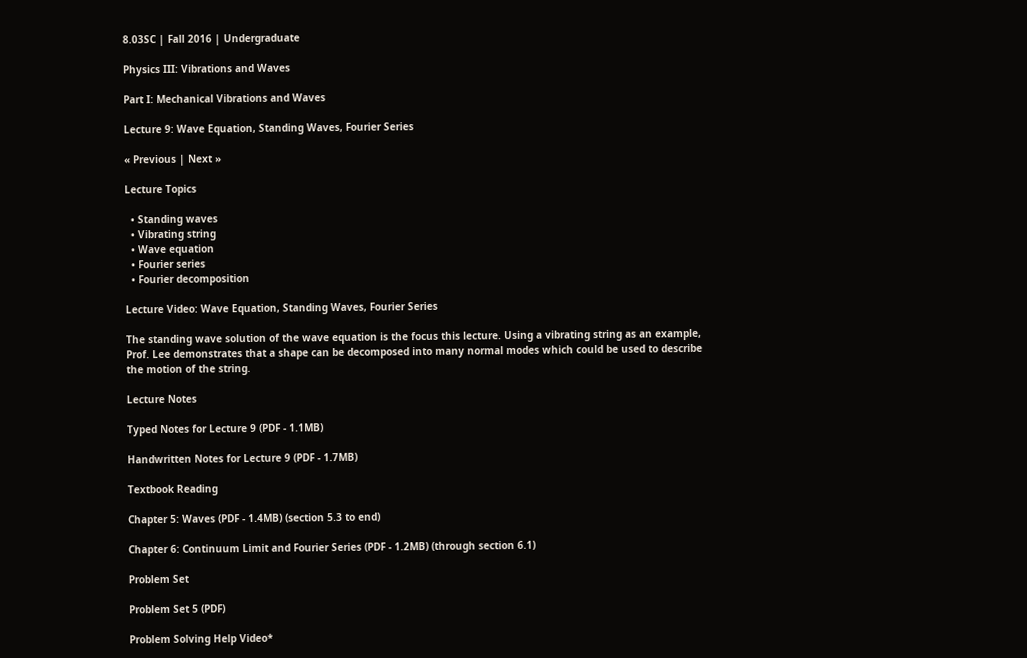8.03SC | Fall 2016 | Undergraduate

Physics III: Vibrations and Waves

Part I: Mechanical Vibrations and Waves

Lecture 9: Wave Equation, Standing Waves, Fourier Series

« Previous | Next »

Lecture Topics

  • Standing waves
  • Vibrating string
  • Wave equation
  • Fourier series
  • Fourier decomposition

Lecture Video: Wave Equation, Standing Waves, Fourier Series

The standing wave solution of the wave equation is the focus this lecture. Using a vibrating string as an example, Prof. Lee demonstrates that a shape can be decomposed into many normal modes which could be used to describe the motion of the string.

Lecture Notes

Typed Notes for Lecture 9 (PDF - 1.1MB)

Handwritten Notes for Lecture 9 (PDF - 1.7MB)

Textbook Reading

Chapter 5: Waves (PDF - 1.4MB) (section 5.3 to end)

Chapter 6: Continuum Limit and Fourier Series (PDF - 1.2MB) (through section 6.1)

Problem Set

Problem Set 5 (PDF)

Problem Solving Help Video*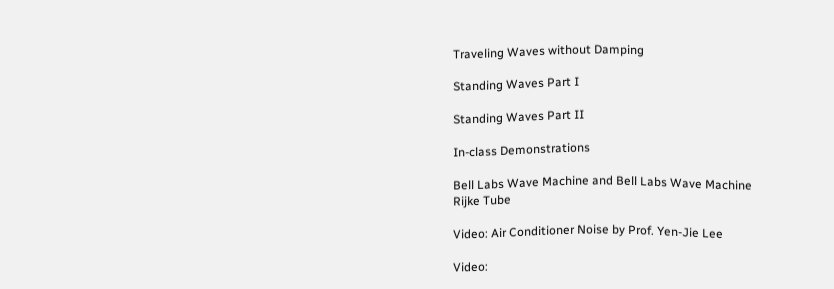Traveling Waves without Damping

Standing Waves Part I

Standing Waves Part II

In-class Demonstrations

Bell Labs Wave Machine and Bell Labs Wave Machine
Rijke Tube

Video: Air Conditioner Noise by Prof. Yen-Jie Lee

Video: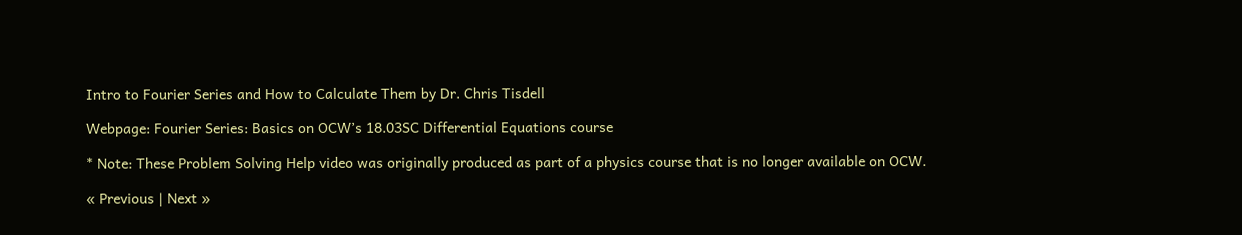Intro to Fourier Series and How to Calculate Them by Dr. Chris Tisdell

Webpage: Fourier Series: Basics on OCW’s 18.03SC Differential Equations course

* Note: These Problem Solving Help video was originally produced as part of a physics course that is no longer available on OCW.

« Previous | Next »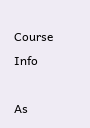Course Info

As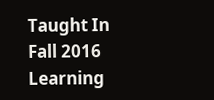Taught In
Fall 2016
Learning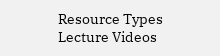Resource Types
Lecture Videos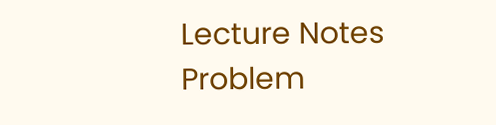Lecture Notes
Problem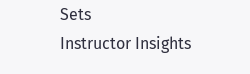Sets
Instructor Insights